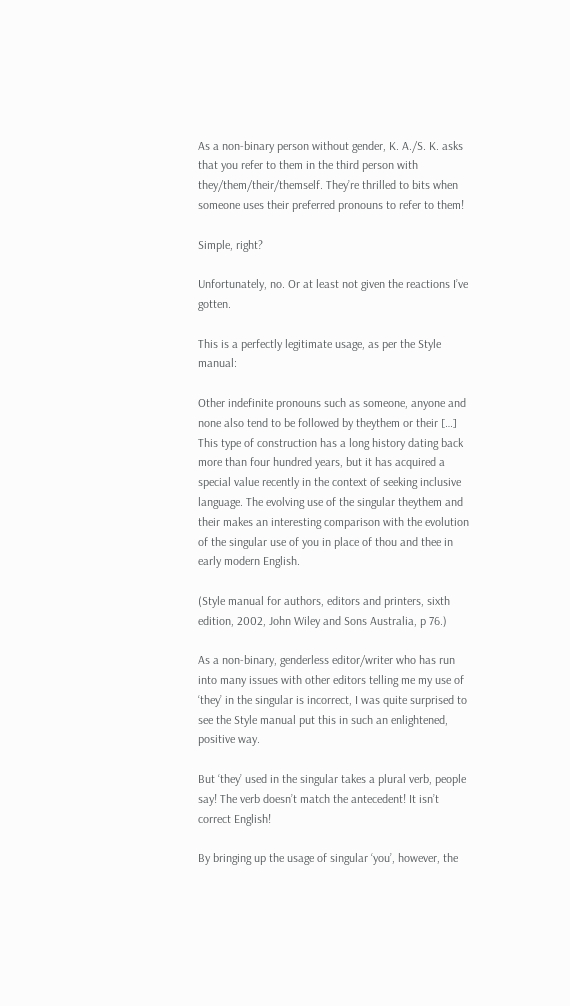As a non-binary person without gender, K. A./S. K. asks that you refer to them in the third person with they/them/their/themself. They’re thrilled to bits when someone uses their preferred pronouns to refer to them!

Simple, right?

Unfortunately, no. Or at least not given the reactions I’ve gotten.

This is a perfectly legitimate usage, as per the Style manual:

Other indefinite pronouns such as someone, anyone and none also tend to be followed by theythem or their […] This type of construction has a long history dating back more than four hundred years, but it has acquired a special value recently in the context of seeking inclusive language. The evolving use of the singular theythem and their makes an interesting comparison with the evolution of the singular use of you in place of thou and thee in early modern English.

(Style manual for authors, editors and printers, sixth edition, 2002, John Wiley and Sons Australia, p 76.)

As a non-binary, genderless editor/writer who has run into many issues with other editors telling me my use of ‘they’ in the singular is incorrect, I was quite surprised to see the Style manual put this in such an enlightened, positive way.

But ‘they’ used in the singular takes a plural verb, people say! The verb doesn’t match the antecedent! It isn’t correct English!

By bringing up the usage of singular ‘you’, however, the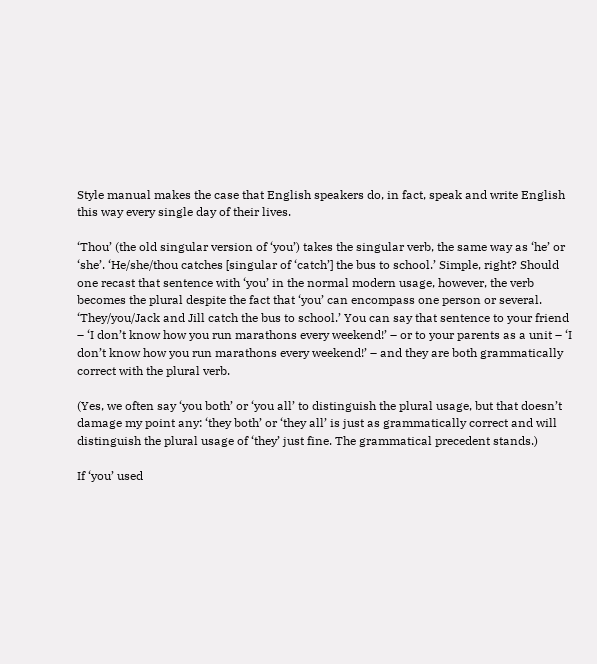Style manual makes the case that English speakers do, in fact, speak and write English this way every single day of their lives.

‘Thou’ (the old singular version of ‘you’) takes the singular verb, the same way as ‘he’ or ‘she’. ‘He/she/thou catches [singular of ‘catch’] the bus to school.’ Simple, right? Should one recast that sentence with ‘you’ in the normal modern usage, however, the verb becomes the plural despite the fact that ‘you’ can encompass one person or several. ‘They/you/Jack and Jill catch the bus to school.’ You can say that sentence to your friend – ‘I don’t know how you run marathons every weekend!’ – or to your parents as a unit – ‘I don’t know how you run marathons every weekend!’ – and they are both grammatically correct with the plural verb.

(Yes, we often say ‘you both’ or ‘you all’ to distinguish the plural usage, but that doesn’t damage my point any: ‘they both’ or ‘they all’ is just as grammatically correct and will distinguish the plural usage of ‘they’ just fine. The grammatical precedent stands.)

If ‘you’ used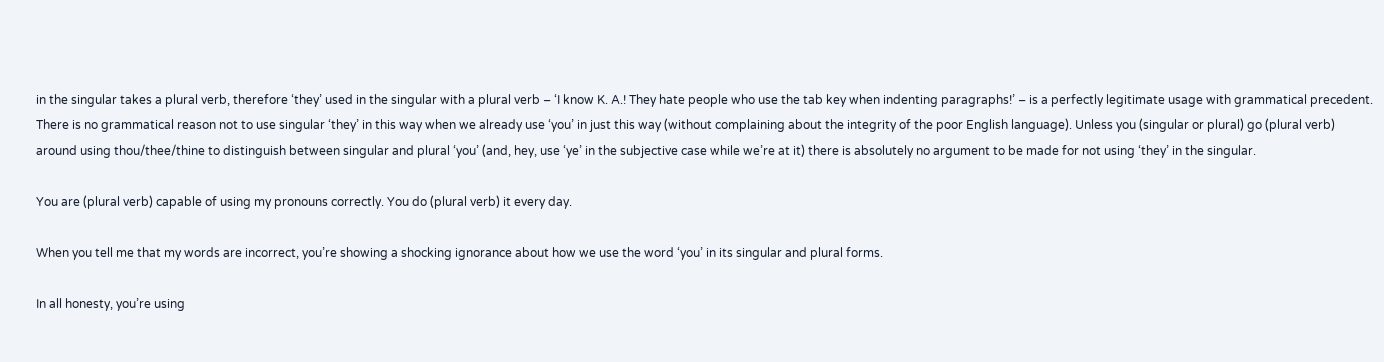in the singular takes a plural verb, therefore ‘they’ used in the singular with a plural verb – ‘I know K. A.! They hate people who use the tab key when indenting paragraphs!’ – is a perfectly legitimate usage with grammatical precedent. There is no grammatical reason not to use singular ‘they’ in this way when we already use ‘you’ in just this way (without complaining about the integrity of the poor English language). Unless you (singular or plural) go (plural verb) around using thou/thee/thine to distinguish between singular and plural ‘you’ (and, hey, use ‘ye’ in the subjective case while we’re at it) there is absolutely no argument to be made for not using ‘they’ in the singular.

You are (plural verb) capable of using my pronouns correctly. You do (plural verb) it every day.

When you tell me that my words are incorrect, you’re showing a shocking ignorance about how we use the word ‘you’ in its singular and plural forms.

In all honesty, you’re using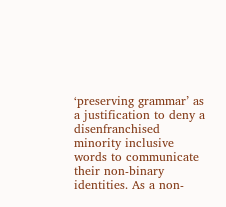‘preserving grammar’ as a justification to deny a disenfranchised minority inclusive words to communicate their non-binary identities. As a non-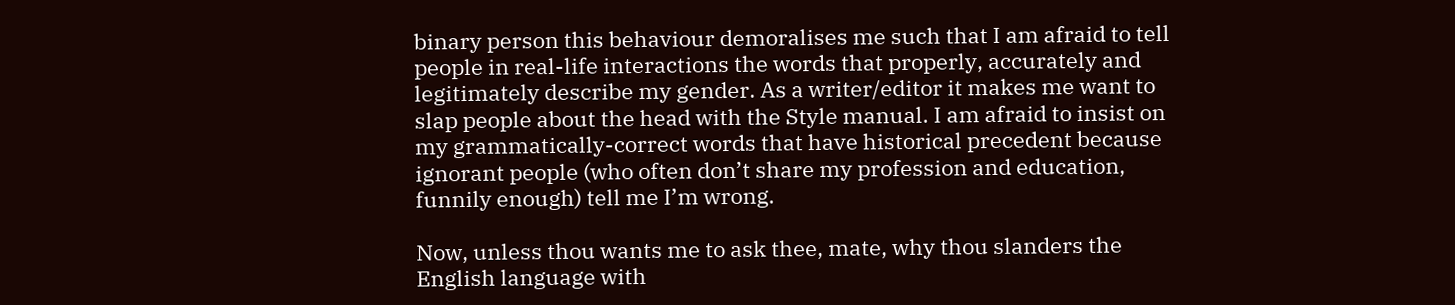binary person this behaviour demoralises me such that I am afraid to tell people in real-life interactions the words that properly, accurately and legitimately describe my gender. As a writer/editor it makes me want to slap people about the head with the Style manual. I am afraid to insist on my grammatically-correct words that have historical precedent because ignorant people (who often don’t share my profession and education, funnily enough) tell me I’m wrong.

Now, unless thou wants me to ask thee, mate, why thou slanders the English language with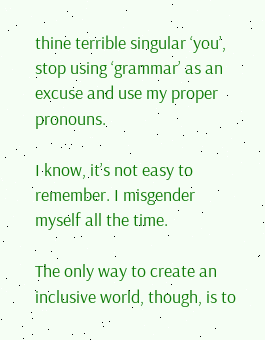thine terrible singular ‘you’, stop using ‘grammar’ as an excuse and use my proper pronouns.

I know, it’s not easy to remember. I misgender myself all the time.

The only way to create an inclusive world, though, is to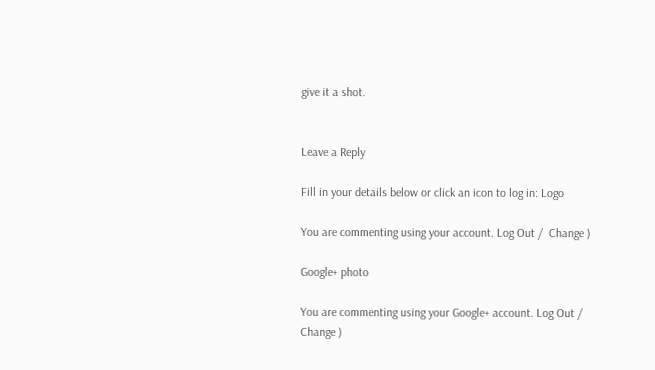give it a shot.


Leave a Reply

Fill in your details below or click an icon to log in: Logo

You are commenting using your account. Log Out /  Change )

Google+ photo

You are commenting using your Google+ account. Log Out /  Change )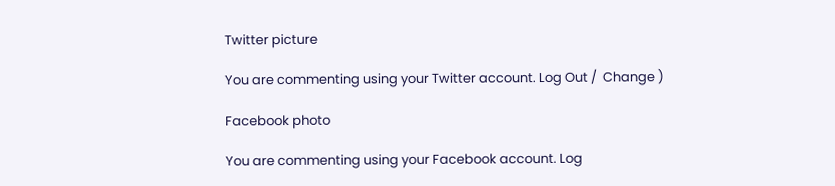Twitter picture

You are commenting using your Twitter account. Log Out /  Change )

Facebook photo

You are commenting using your Facebook account. Log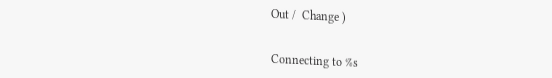Out /  Change )


Connecting to %s